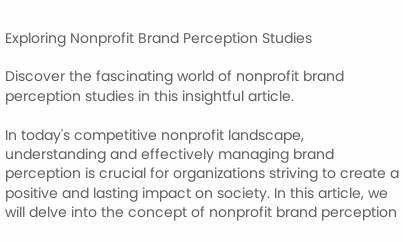Exploring Nonprofit Brand Perception Studies

Discover the fascinating world of nonprofit brand perception studies in this insightful article.

In today's competitive nonprofit landscape, understanding and effectively managing brand perception is crucial for organizations striving to create a positive and lasting impact on society. In this article, we will delve into the concept of nonprofit brand perception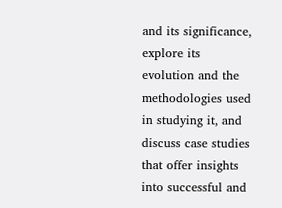and its significance, explore its evolution and the methodologies used in studying it, and discuss case studies that offer insights into successful and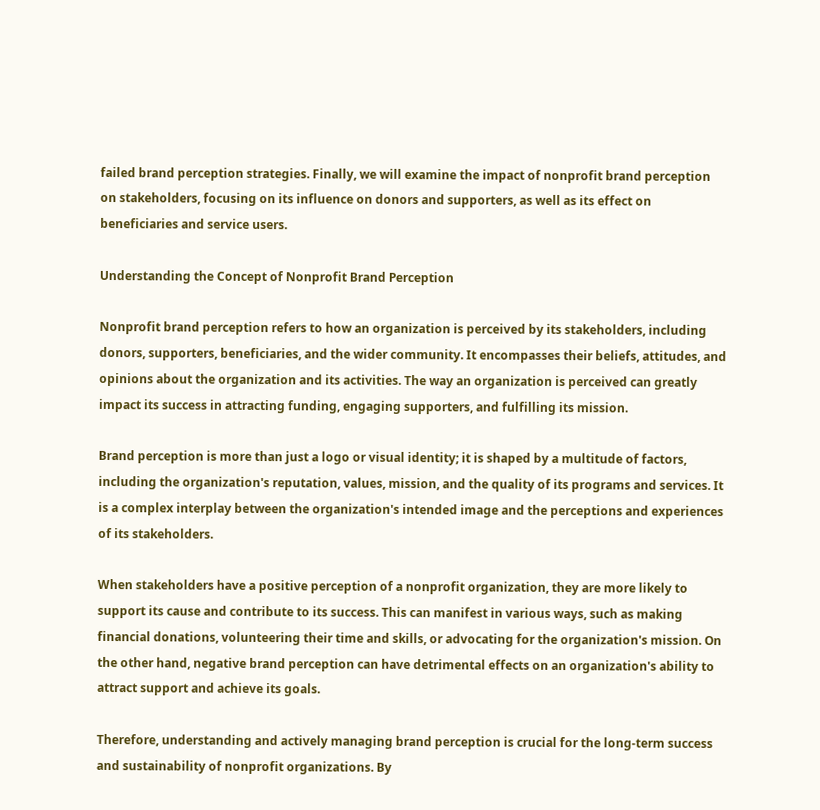failed brand perception strategies. Finally, we will examine the impact of nonprofit brand perception on stakeholders, focusing on its influence on donors and supporters, as well as its effect on beneficiaries and service users.

Understanding the Concept of Nonprofit Brand Perception

Nonprofit brand perception refers to how an organization is perceived by its stakeholders, including donors, supporters, beneficiaries, and the wider community. It encompasses their beliefs, attitudes, and opinions about the organization and its activities. The way an organization is perceived can greatly impact its success in attracting funding, engaging supporters, and fulfilling its mission.

Brand perception is more than just a logo or visual identity; it is shaped by a multitude of factors, including the organization's reputation, values, mission, and the quality of its programs and services. It is a complex interplay between the organization's intended image and the perceptions and experiences of its stakeholders.

When stakeholders have a positive perception of a nonprofit organization, they are more likely to support its cause and contribute to its success. This can manifest in various ways, such as making financial donations, volunteering their time and skills, or advocating for the organization's mission. On the other hand, negative brand perception can have detrimental effects on an organization's ability to attract support and achieve its goals.

Therefore, understanding and actively managing brand perception is crucial for the long-term success and sustainability of nonprofit organizations. By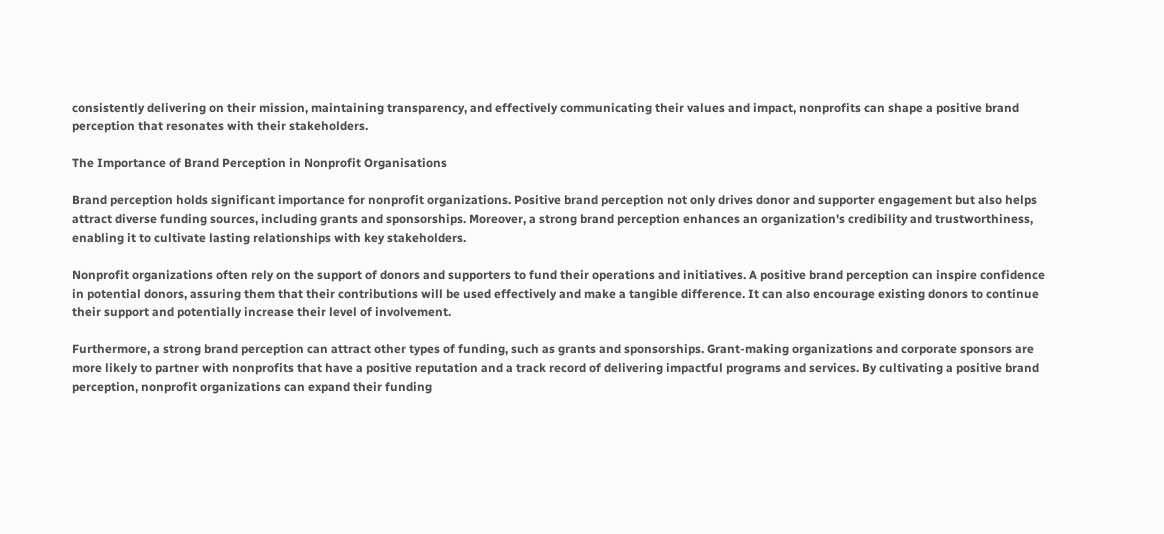consistently delivering on their mission, maintaining transparency, and effectively communicating their values and impact, nonprofits can shape a positive brand perception that resonates with their stakeholders.

The Importance of Brand Perception in Nonprofit Organisations

Brand perception holds significant importance for nonprofit organizations. Positive brand perception not only drives donor and supporter engagement but also helps attract diverse funding sources, including grants and sponsorships. Moreover, a strong brand perception enhances an organization's credibility and trustworthiness, enabling it to cultivate lasting relationships with key stakeholders.

Nonprofit organizations often rely on the support of donors and supporters to fund their operations and initiatives. A positive brand perception can inspire confidence in potential donors, assuring them that their contributions will be used effectively and make a tangible difference. It can also encourage existing donors to continue their support and potentially increase their level of involvement.

Furthermore, a strong brand perception can attract other types of funding, such as grants and sponsorships. Grant-making organizations and corporate sponsors are more likely to partner with nonprofits that have a positive reputation and a track record of delivering impactful programs and services. By cultivating a positive brand perception, nonprofit organizations can expand their funding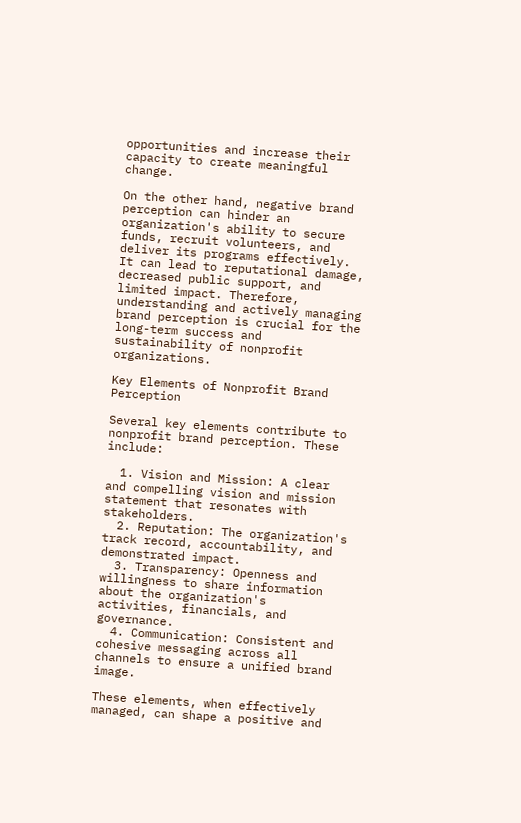opportunities and increase their capacity to create meaningful change.

On the other hand, negative brand perception can hinder an organization's ability to secure funds, recruit volunteers, and deliver its programs effectively. It can lead to reputational damage, decreased public support, and limited impact. Therefore, understanding and actively managing brand perception is crucial for the long-term success and sustainability of nonprofit organizations.

Key Elements of Nonprofit Brand Perception

Several key elements contribute to nonprofit brand perception. These include:

  1. Vision and Mission: A clear and compelling vision and mission statement that resonates with stakeholders.
  2. Reputation: The organization's track record, accountability, and demonstrated impact.
  3. Transparency: Openness and willingness to share information about the organization's activities, financials, and governance.
  4. Communication: Consistent and cohesive messaging across all channels to ensure a unified brand image.

These elements, when effectively managed, can shape a positive and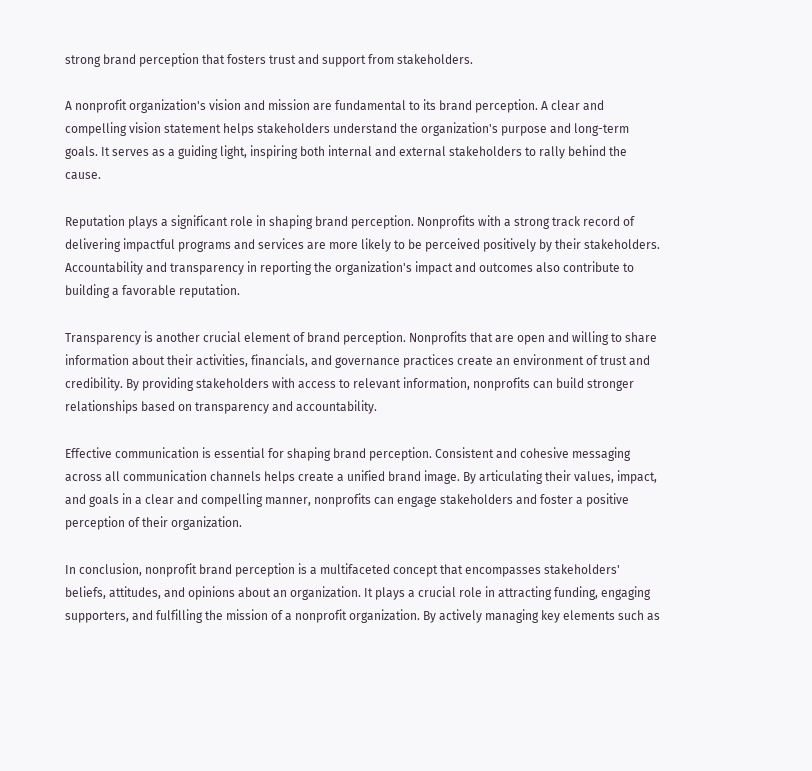strong brand perception that fosters trust and support from stakeholders.

A nonprofit organization's vision and mission are fundamental to its brand perception. A clear and compelling vision statement helps stakeholders understand the organization's purpose and long-term goals. It serves as a guiding light, inspiring both internal and external stakeholders to rally behind the cause.

Reputation plays a significant role in shaping brand perception. Nonprofits with a strong track record of delivering impactful programs and services are more likely to be perceived positively by their stakeholders. Accountability and transparency in reporting the organization's impact and outcomes also contribute to building a favorable reputation.

Transparency is another crucial element of brand perception. Nonprofits that are open and willing to share information about their activities, financials, and governance practices create an environment of trust and credibility. By providing stakeholders with access to relevant information, nonprofits can build stronger relationships based on transparency and accountability.

Effective communication is essential for shaping brand perception. Consistent and cohesive messaging across all communication channels helps create a unified brand image. By articulating their values, impact, and goals in a clear and compelling manner, nonprofits can engage stakeholders and foster a positive perception of their organization.

In conclusion, nonprofit brand perception is a multifaceted concept that encompasses stakeholders' beliefs, attitudes, and opinions about an organization. It plays a crucial role in attracting funding, engaging supporters, and fulfilling the mission of a nonprofit organization. By actively managing key elements such as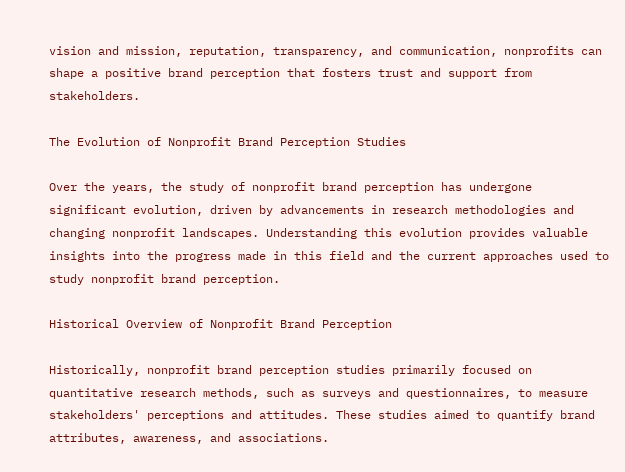vision and mission, reputation, transparency, and communication, nonprofits can shape a positive brand perception that fosters trust and support from stakeholders.

The Evolution of Nonprofit Brand Perception Studies

Over the years, the study of nonprofit brand perception has undergone significant evolution, driven by advancements in research methodologies and changing nonprofit landscapes. Understanding this evolution provides valuable insights into the progress made in this field and the current approaches used to study nonprofit brand perception.

Historical Overview of Nonprofit Brand Perception

Historically, nonprofit brand perception studies primarily focused on quantitative research methods, such as surveys and questionnaires, to measure stakeholders' perceptions and attitudes. These studies aimed to quantify brand attributes, awareness, and associations.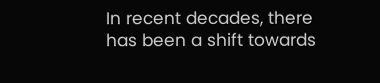In recent decades, there has been a shift towards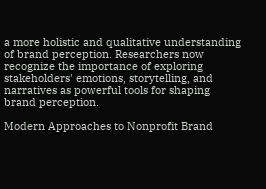a more holistic and qualitative understanding of brand perception. Researchers now recognize the importance of exploring stakeholders' emotions, storytelling, and narratives as powerful tools for shaping brand perception.

Modern Approaches to Nonprofit Brand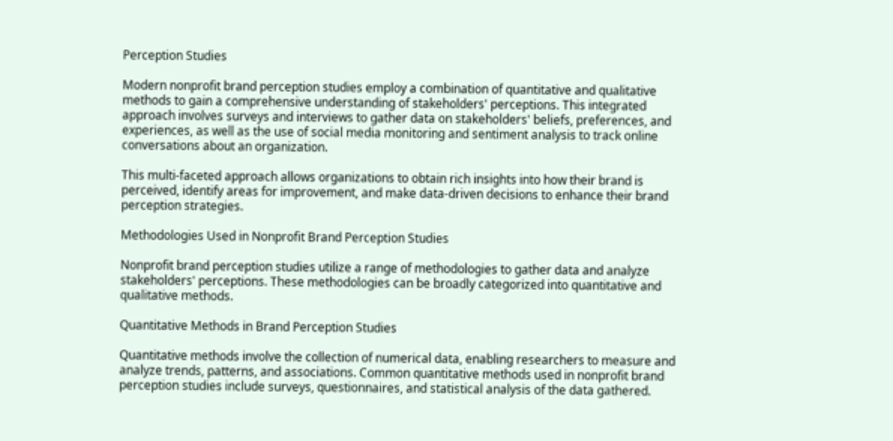Perception Studies

Modern nonprofit brand perception studies employ a combination of quantitative and qualitative methods to gain a comprehensive understanding of stakeholders' perceptions. This integrated approach involves surveys and interviews to gather data on stakeholders' beliefs, preferences, and experiences, as well as the use of social media monitoring and sentiment analysis to track online conversations about an organization.

This multi-faceted approach allows organizations to obtain rich insights into how their brand is perceived, identify areas for improvement, and make data-driven decisions to enhance their brand perception strategies.

Methodologies Used in Nonprofit Brand Perception Studies

Nonprofit brand perception studies utilize a range of methodologies to gather data and analyze stakeholders' perceptions. These methodologies can be broadly categorized into quantitative and qualitative methods.

Quantitative Methods in Brand Perception Studies

Quantitative methods involve the collection of numerical data, enabling researchers to measure and analyze trends, patterns, and associations. Common quantitative methods used in nonprofit brand perception studies include surveys, questionnaires, and statistical analysis of the data gathered.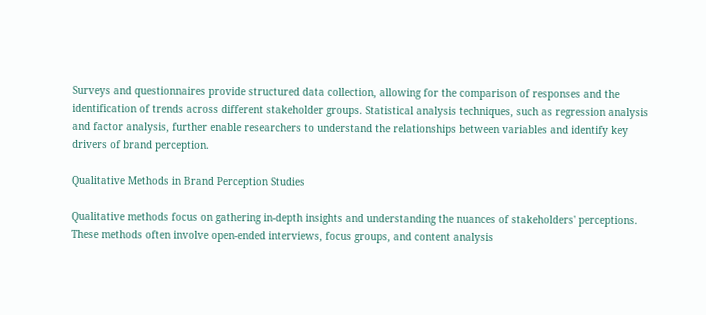Surveys and questionnaires provide structured data collection, allowing for the comparison of responses and the identification of trends across different stakeholder groups. Statistical analysis techniques, such as regression analysis and factor analysis, further enable researchers to understand the relationships between variables and identify key drivers of brand perception.

Qualitative Methods in Brand Perception Studies

Qualitative methods focus on gathering in-depth insights and understanding the nuances of stakeholders' perceptions. These methods often involve open-ended interviews, focus groups, and content analysis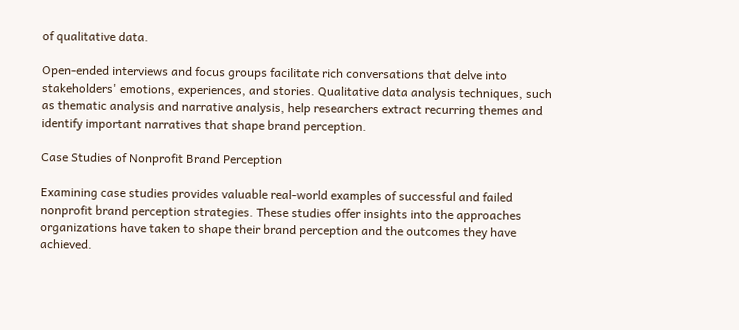of qualitative data.

Open-ended interviews and focus groups facilitate rich conversations that delve into stakeholders' emotions, experiences, and stories. Qualitative data analysis techniques, such as thematic analysis and narrative analysis, help researchers extract recurring themes and identify important narratives that shape brand perception.

Case Studies of Nonprofit Brand Perception

Examining case studies provides valuable real-world examples of successful and failed nonprofit brand perception strategies. These studies offer insights into the approaches organizations have taken to shape their brand perception and the outcomes they have achieved.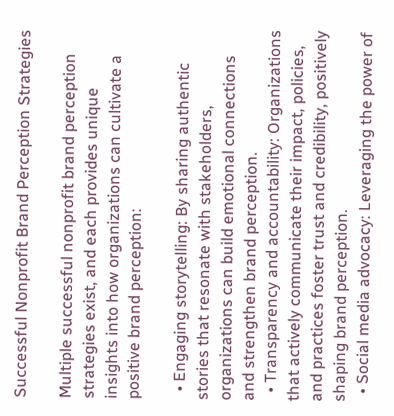Successful Nonprofit Brand Perception Strategies

Multiple successful nonprofit brand perception strategies exist, and each provides unique insights into how organizations can cultivate a positive brand perception:

  • Engaging storytelling: By sharing authentic stories that resonate with stakeholders, organizations can build emotional connections and strengthen brand perception.
  • Transparency and accountability: Organizations that actively communicate their impact, policies, and practices foster trust and credibility, positively shaping brand perception.
  • Social media advocacy: Leveraging the power of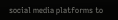social media platforms to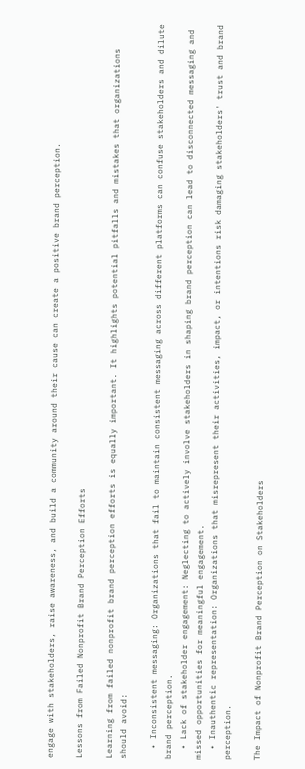engage with stakeholders, raise awareness, and build a community around their cause can create a positive brand perception.

Lessons from Failed Nonprofit Brand Perception Efforts

Learning from failed nonprofit brand perception efforts is equally important. It highlights potential pitfalls and mistakes that organizations should avoid:

  • Inconsistent messaging: Organizations that fail to maintain consistent messaging across different platforms can confuse stakeholders and dilute brand perception.
  • Lack of stakeholder engagement: Neglecting to actively involve stakeholders in shaping brand perception can lead to disconnected messaging and missed opportunities for meaningful engagement.
  • Inauthentic representation: Organizations that misrepresent their activities, impact, or intentions risk damaging stakeholders' trust and brand perception.

The Impact of Nonprofit Brand Perception on Stakeholders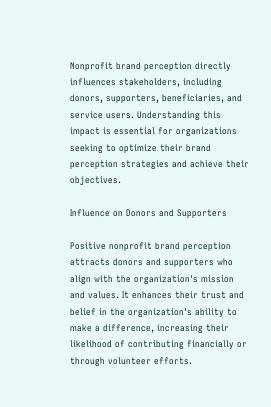Nonprofit brand perception directly influences stakeholders, including donors, supporters, beneficiaries, and service users. Understanding this impact is essential for organizations seeking to optimize their brand perception strategies and achieve their objectives.

Influence on Donors and Supporters

Positive nonprofit brand perception attracts donors and supporters who align with the organization's mission and values. It enhances their trust and belief in the organization's ability to make a difference, increasing their likelihood of contributing financially or through volunteer efforts.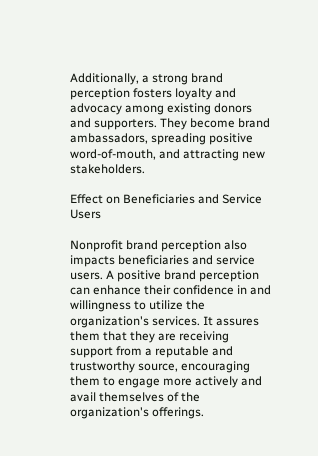Additionally, a strong brand perception fosters loyalty and advocacy among existing donors and supporters. They become brand ambassadors, spreading positive word-of-mouth, and attracting new stakeholders.

Effect on Beneficiaries and Service Users

Nonprofit brand perception also impacts beneficiaries and service users. A positive brand perception can enhance their confidence in and willingness to utilize the organization's services. It assures them that they are receiving support from a reputable and trustworthy source, encouraging them to engage more actively and avail themselves of the organization's offerings.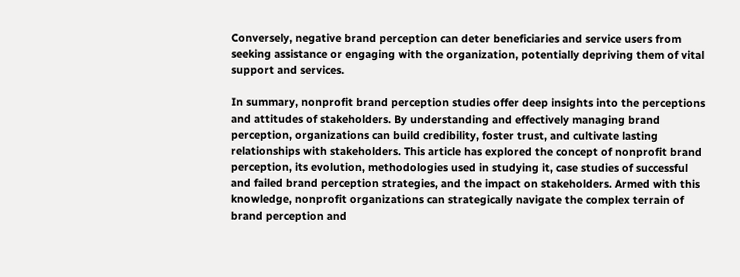Conversely, negative brand perception can deter beneficiaries and service users from seeking assistance or engaging with the organization, potentially depriving them of vital support and services.

In summary, nonprofit brand perception studies offer deep insights into the perceptions and attitudes of stakeholders. By understanding and effectively managing brand perception, organizations can build credibility, foster trust, and cultivate lasting relationships with stakeholders. This article has explored the concept of nonprofit brand perception, its evolution, methodologies used in studying it, case studies of successful and failed brand perception strategies, and the impact on stakeholders. Armed with this knowledge, nonprofit organizations can strategically navigate the complex terrain of brand perception and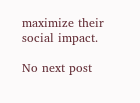maximize their social impact.

No next post